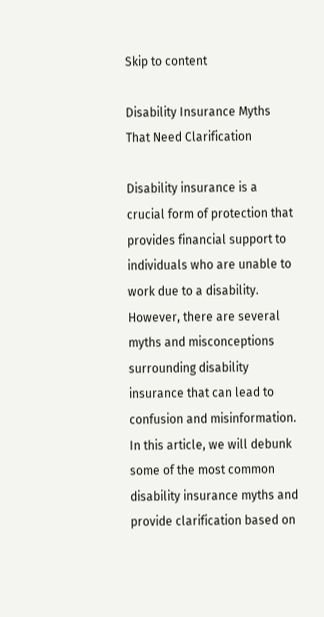Skip to content

Disability Insurance Myths That Need Clarification

Disability insurance is a crucial form of protection that provides financial support to individuals who are unable to work due to a disability. However, there are several myths and misconceptions surrounding disability insurance that can lead to confusion and misinformation. In this article, we will debunk some of the most common disability insurance myths and provide clarification based on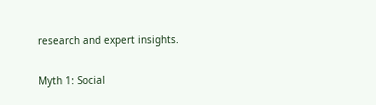research and expert insights.

Myth 1: Social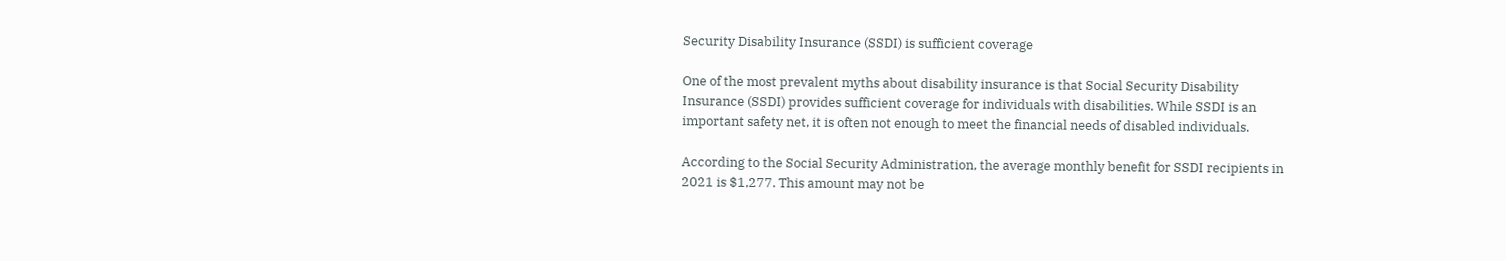Security Disability Insurance (SSDI) is sufficient coverage

One of the most prevalent myths about disability insurance is that Social Security Disability Insurance (SSDI) provides sufficient coverage for individuals with disabilities. While SSDI is an important safety net, it is often not enough to meet the financial needs of disabled individuals.

According to the Social Security Administration, the average monthly benefit for SSDI recipients in 2021 is $1,277. This amount may not be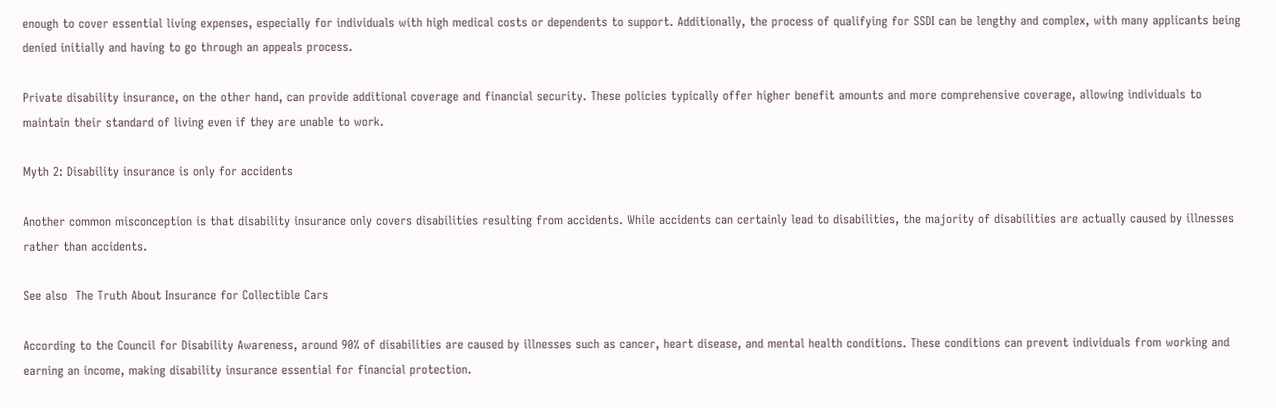enough to cover essential living expenses, especially for individuals with high medical costs or dependents to support. Additionally, the process of qualifying for SSDI can be lengthy and complex, with many applicants being denied initially and having to go through an appeals process.

Private disability insurance, on the other hand, can provide additional coverage and financial security. These policies typically offer higher benefit amounts and more comprehensive coverage, allowing individuals to maintain their standard of living even if they are unable to work.

Myth 2: Disability insurance is only for accidents

Another common misconception is that disability insurance only covers disabilities resulting from accidents. While accidents can certainly lead to disabilities, the majority of disabilities are actually caused by illnesses rather than accidents.

See also  The Truth About Insurance for Collectible Cars

According to the Council for Disability Awareness, around 90% of disabilities are caused by illnesses such as cancer, heart disease, and mental health conditions. These conditions can prevent individuals from working and earning an income, making disability insurance essential for financial protection.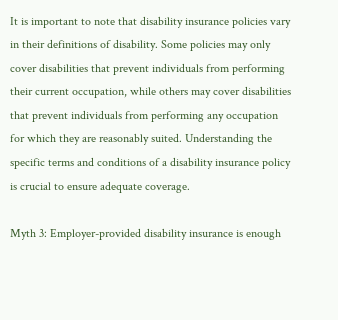It is important to note that disability insurance policies vary in their definitions of disability. Some policies may only cover disabilities that prevent individuals from performing their current occupation, while others may cover disabilities that prevent individuals from performing any occupation for which they are reasonably suited. Understanding the specific terms and conditions of a disability insurance policy is crucial to ensure adequate coverage.

Myth 3: Employer-provided disability insurance is enough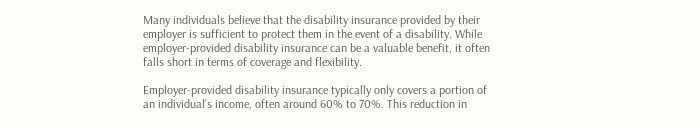Many individuals believe that the disability insurance provided by their employer is sufficient to protect them in the event of a disability. While employer-provided disability insurance can be a valuable benefit, it often falls short in terms of coverage and flexibility.

Employer-provided disability insurance typically only covers a portion of an individual’s income, often around 60% to 70%. This reduction in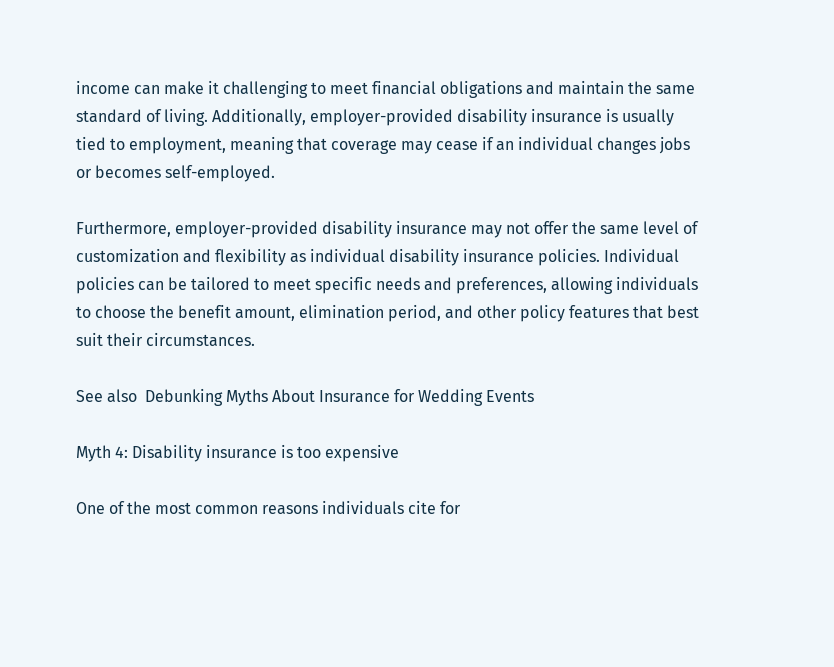income can make it challenging to meet financial obligations and maintain the same standard of living. Additionally, employer-provided disability insurance is usually tied to employment, meaning that coverage may cease if an individual changes jobs or becomes self-employed.

Furthermore, employer-provided disability insurance may not offer the same level of customization and flexibility as individual disability insurance policies. Individual policies can be tailored to meet specific needs and preferences, allowing individuals to choose the benefit amount, elimination period, and other policy features that best suit their circumstances.

See also  Debunking Myths About Insurance for Wedding Events

Myth 4: Disability insurance is too expensive

One of the most common reasons individuals cite for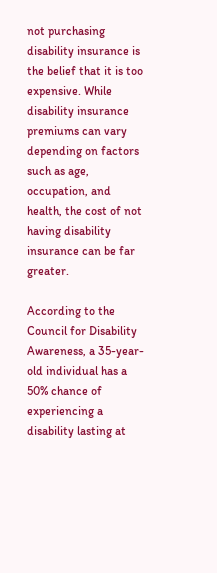not purchasing disability insurance is the belief that it is too expensive. While disability insurance premiums can vary depending on factors such as age, occupation, and health, the cost of not having disability insurance can be far greater.

According to the Council for Disability Awareness, a 35-year-old individual has a 50% chance of experiencing a disability lasting at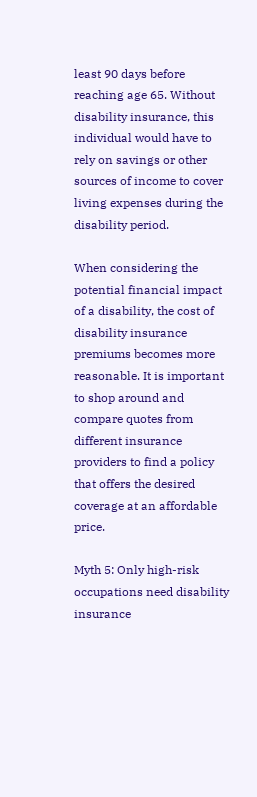least 90 days before reaching age 65. Without disability insurance, this individual would have to rely on savings or other sources of income to cover living expenses during the disability period.

When considering the potential financial impact of a disability, the cost of disability insurance premiums becomes more reasonable. It is important to shop around and compare quotes from different insurance providers to find a policy that offers the desired coverage at an affordable price.

Myth 5: Only high-risk occupations need disability insurance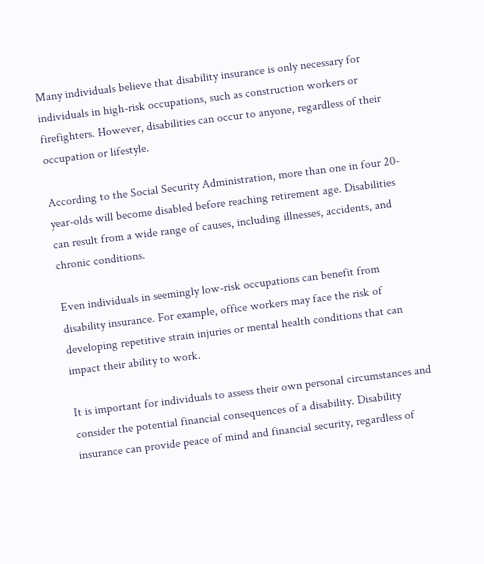Many individuals believe that disability insurance is only necessary for individuals in high-risk occupations, such as construction workers or firefighters. However, disabilities can occur to anyone, regardless of their occupation or lifestyle.

According to the Social Security Administration, more than one in four 20-year-olds will become disabled before reaching retirement age. Disabilities can result from a wide range of causes, including illnesses, accidents, and chronic conditions.

Even individuals in seemingly low-risk occupations can benefit from disability insurance. For example, office workers may face the risk of developing repetitive strain injuries or mental health conditions that can impact their ability to work.

It is important for individuals to assess their own personal circumstances and consider the potential financial consequences of a disability. Disability insurance can provide peace of mind and financial security, regardless of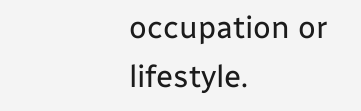occupation or lifestyle.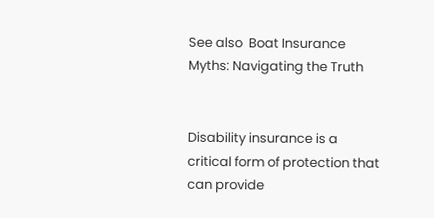See also  Boat Insurance Myths: Navigating the Truth


Disability insurance is a critical form of protection that can provide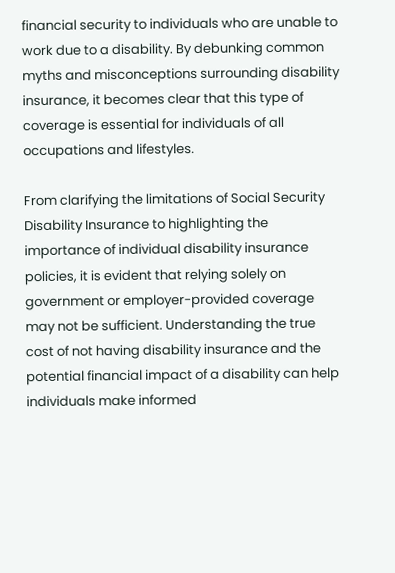financial security to individuals who are unable to work due to a disability. By debunking common myths and misconceptions surrounding disability insurance, it becomes clear that this type of coverage is essential for individuals of all occupations and lifestyles.

From clarifying the limitations of Social Security Disability Insurance to highlighting the importance of individual disability insurance policies, it is evident that relying solely on government or employer-provided coverage may not be sufficient. Understanding the true cost of not having disability insurance and the potential financial impact of a disability can help individuals make informed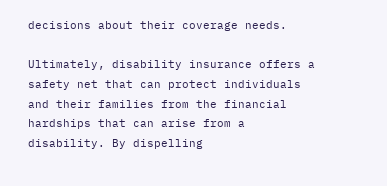decisions about their coverage needs.

Ultimately, disability insurance offers a safety net that can protect individuals and their families from the financial hardships that can arise from a disability. By dispelling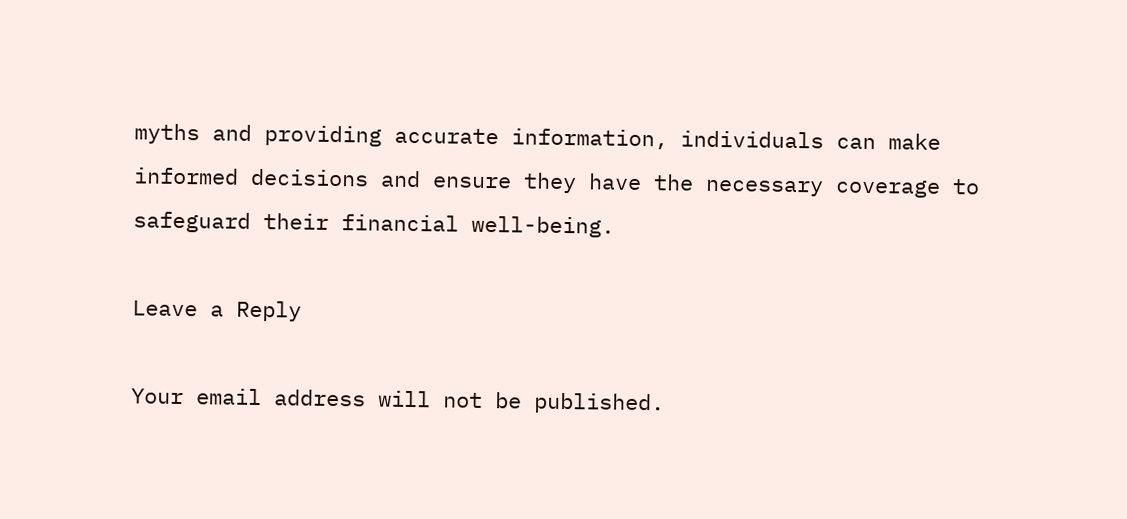myths and providing accurate information, individuals can make informed decisions and ensure they have the necessary coverage to safeguard their financial well-being.

Leave a Reply

Your email address will not be published.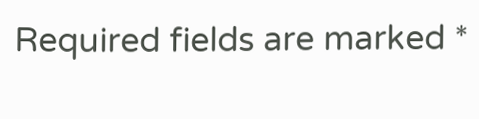Required fields are marked *